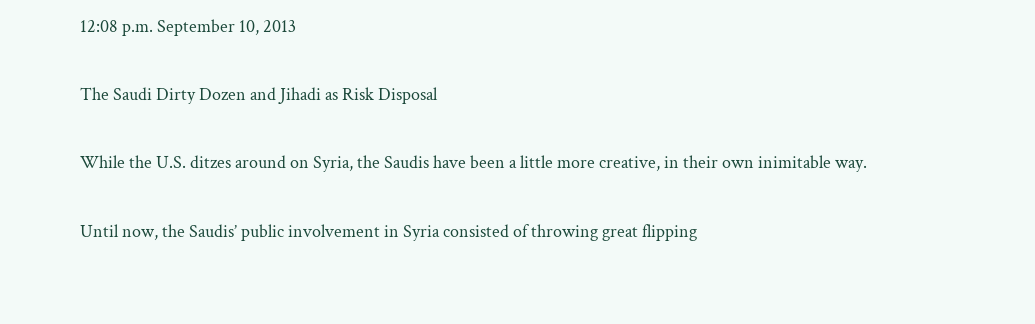12:08 p.m. September 10, 2013

The Saudi Dirty Dozen and Jihadi as Risk Disposal

While the U.S. ditzes around on Syria, the Saudis have been a little more creative, in their own inimitable way.

Until now, the Saudis’ public involvement in Syria consisted of throwing great flipping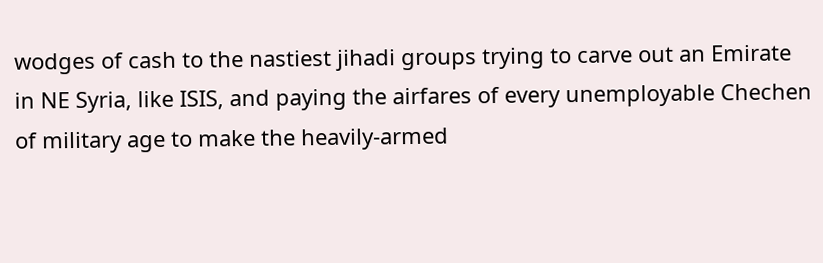wodges of cash to the nastiest jihadi groups trying to carve out an Emirate in NE Syria, like ISIS, and paying the airfares of every unemployable Chechen of military age to make the heavily-armed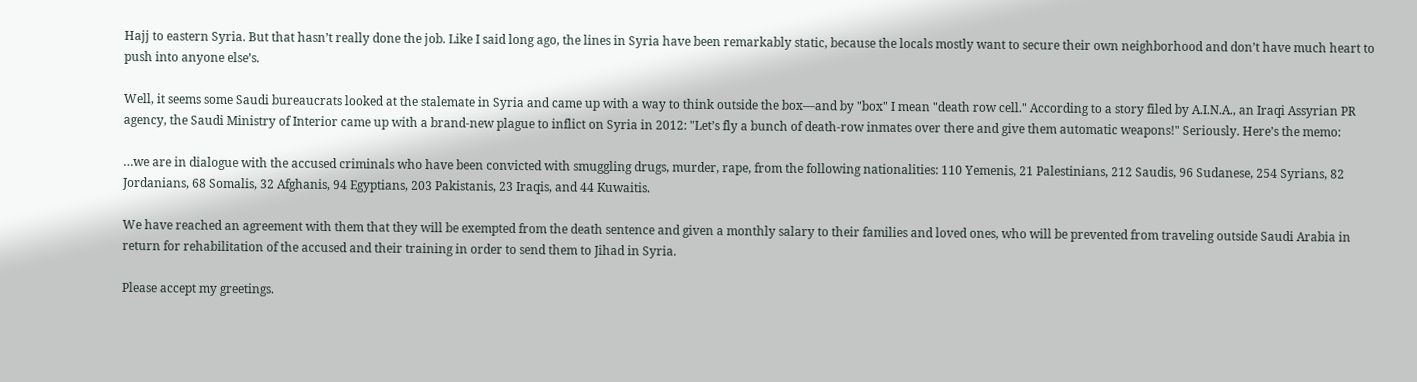Hajj to eastern Syria. But that hasn’t really done the job. Like I said long ago, the lines in Syria have been remarkably static, because the locals mostly want to secure their own neighborhood and don’t have much heart to push into anyone else’s.

Well, it seems some Saudi bureaucrats looked at the stalemate in Syria and came up with a way to think outside the box—and by "box" I mean "death row cell." According to a story filed by A.I.N.A., an Iraqi Assyrian PR agency, the Saudi Ministry of Interior came up with a brand-new plague to inflict on Syria in 2012: "Let’s fly a bunch of death-row inmates over there and give them automatic weapons!" Seriously. Here’s the memo:

…we are in dialogue with the accused criminals who have been convicted with smuggling drugs, murder, rape, from the following nationalities: 110 Yemenis, 21 Palestinians, 212 Saudis, 96 Sudanese, 254 Syrians, 82 Jordanians, 68 Somalis, 32 Afghanis, 94 Egyptians, 203 Pakistanis, 23 Iraqis, and 44 Kuwaitis.

We have reached an agreement with them that they will be exempted from the death sentence and given a monthly salary to their families and loved ones, who will be prevented from traveling outside Saudi Arabia in return for rehabilitation of the accused and their training in order to send them to Jihad in Syria.

Please accept my greetings.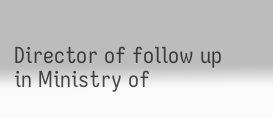Director of follow up in Ministry of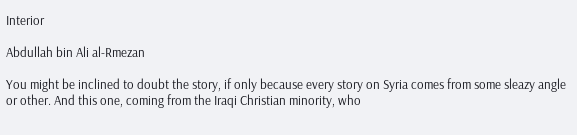Interior

Abdullah bin Ali al-Rmezan

You might be inclined to doubt the story, if only because every story on Syria comes from some sleazy angle or other. And this one, coming from the Iraqi Christian minority, who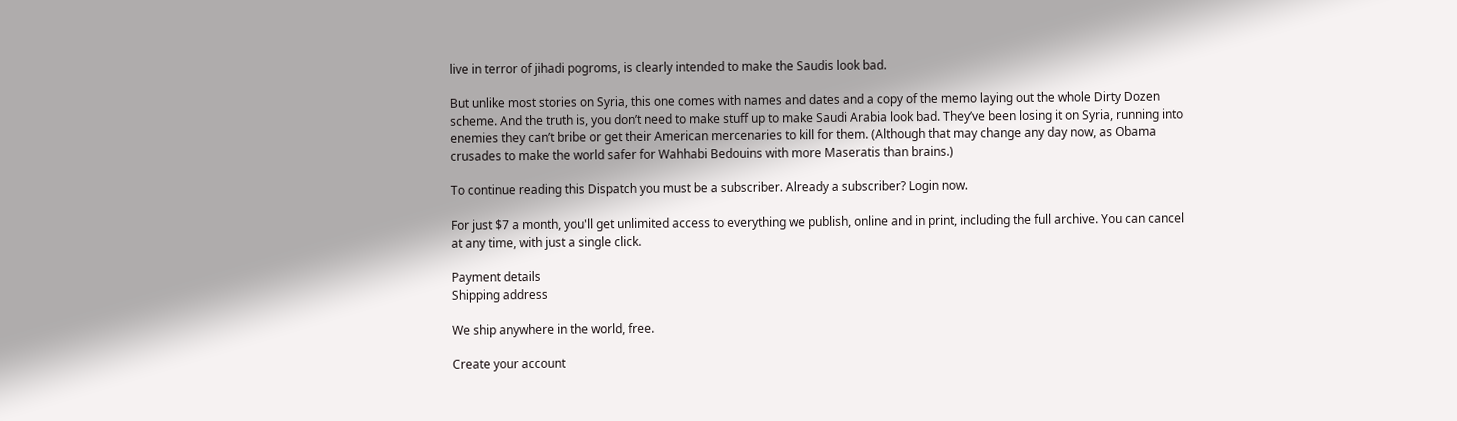live in terror of jihadi pogroms, is clearly intended to make the Saudis look bad.

But unlike most stories on Syria, this one comes with names and dates and a copy of the memo laying out the whole Dirty Dozen scheme. And the truth is, you don’t need to make stuff up to make Saudi Arabia look bad. They’ve been losing it on Syria, running into enemies they can’t bribe or get their American mercenaries to kill for them. (Although that may change any day now, as Obama crusades to make the world safer for Wahhabi Bedouins with more Maseratis than brains.)

To continue reading this Dispatch you must be a subscriber. Already a subscriber? Login now.

For just $7 a month, you'll get unlimited access to everything we publish, online and in print, including the full archive. You can cancel at any time, with just a single click.

Payment details
Shipping address

We ship anywhere in the world, free.

Create your account